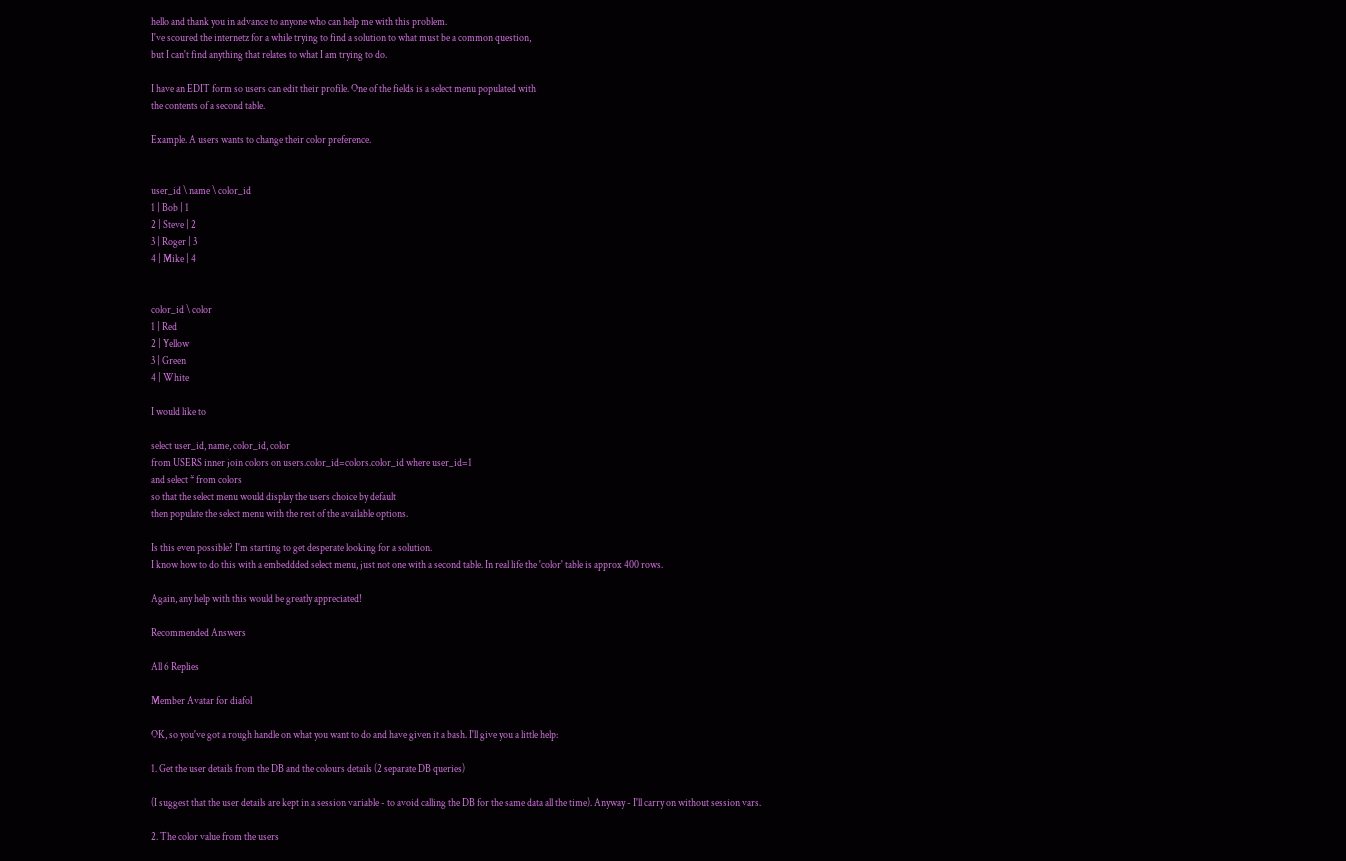hello and thank you in advance to anyone who can help me with this problem.
I've scoured the internetz for a while trying to find a solution to what must be a common question,
but I can't find anything that relates to what I am trying to do.

I have an EDIT form so users can edit their profile. One of the fields is a select menu populated with
the contents of a second table.

Example. A users wants to change their color preference.


user_id \ name \ color_id
1 | Bob | 1
2 | Steve | 2
3 | Roger | 3
4 | Mike | 4


color_id \ color
1 | Red
2 | Yellow
3 | Green
4 | White

I would like to

select user_id, name, color_id, color
from USERS inner join colors on users.color_id=colors.color_id where user_id=1
and select * from colors
so that the select menu would display the users choice by default
then populate the select menu with the rest of the available options.

Is this even possible? I'm starting to get desperate looking for a solution.
I know how to do this with a embeddded select menu, just not one with a second table. In real life the 'color' table is approx 400 rows.

Again, any help with this would be greatly appreciated!

Recommended Answers

All 6 Replies

Member Avatar for diafol

OK, so you've got a rough handle on what you want to do and have given it a bash. I'll give you a little help:

1. Get the user details from the DB and the colours details (2 separate DB queries)

(I suggest that the user details are kept in a session variable - to avoid calling the DB for the same data all the time). Anyway - I'll carry on without session vars.

2. The color value from the users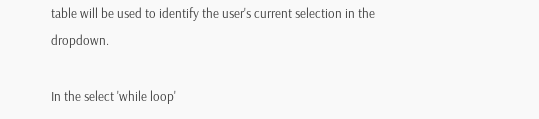table will be used to identify the user's current selection in the dropdown.

In the select 'while loop'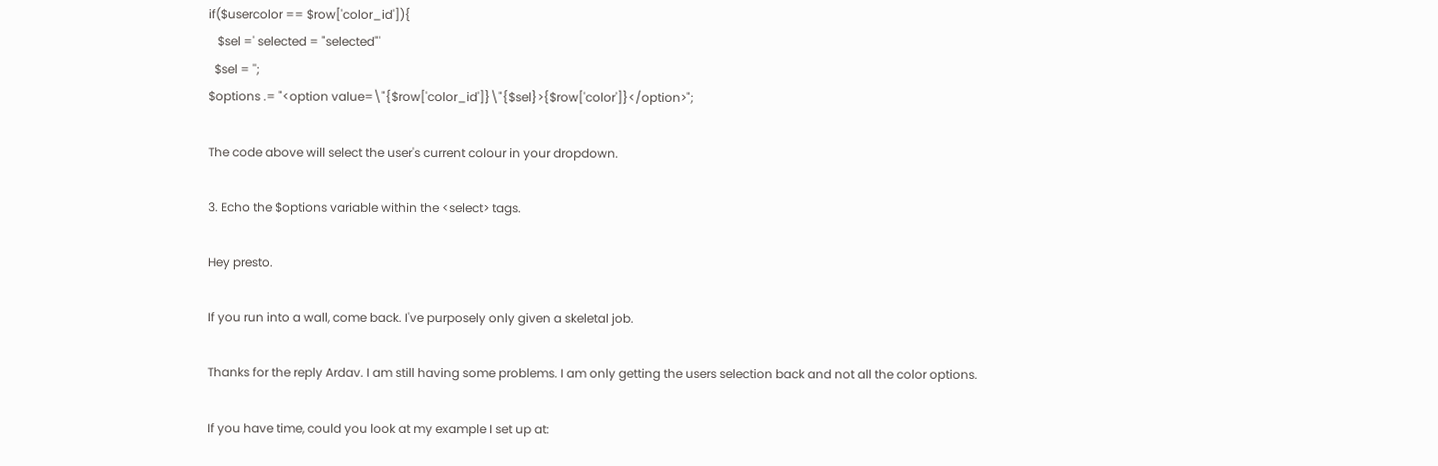if($usercolor == $row['color_id']){
   $sel =' selected = "selected"'
  $sel = '';
$options .= "<option value=\"{$row['color_id']}\"{$sel}>{$row['color']}</option>";

The code above will select the user's current colour in your dropdown.

3. Echo the $options variable within the <select> tags.

Hey presto.

If you run into a wall, come back. I've purposely only given a skeletal job.

Thanks for the reply Ardav. I am still having some problems. I am only getting the users selection back and not all the color options.

If you have time, could you look at my example I set up at: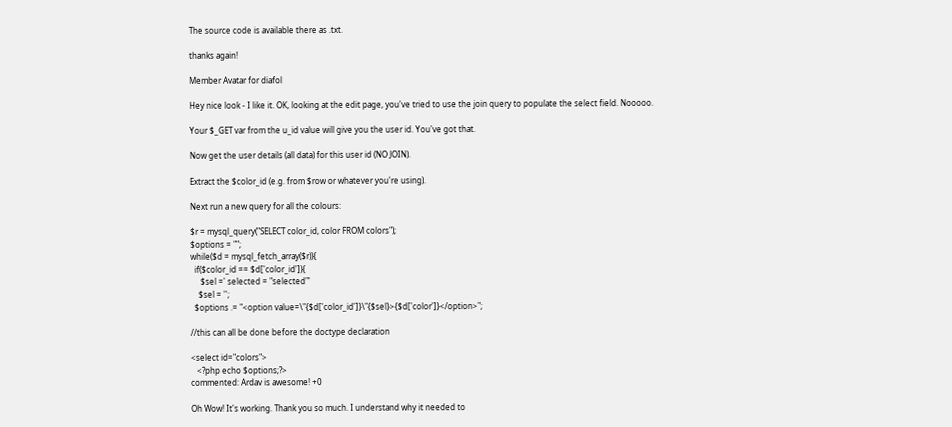The source code is available there as .txt.

thanks again!

Member Avatar for diafol

Hey nice look - I like it. OK, looking at the edit page, you've tried to use the join query to populate the select field. Nooooo.

Your $_GET var from the u_id value will give you the user id. You've got that.

Now get the user details (all data) for this user id (NO JOIN).

Extract the $color_id (e.g. from $row or whatever you're using).

Next run a new query for all the colours:

$r = mysql_query("SELECT color_id, color FROM colors");
$options = "";
while($d = mysql_fetch_array($r)){
  if($color_id == $d['color_id']){
     $sel =' selected = "selected"'
    $sel = '';
  $options .= "<option value=\"{$d['color_id']}\"{$sel}>{$d['color']}</option>";

//this can all be done before the doctype declaration

<select id="colors">
   <?php echo $options;?>
commented: Ardav is awesome! +0

Oh Wow! It's working. Thank you so much. I understand why it needed to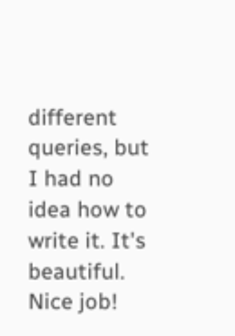different queries, but I had no idea how to write it. It's beautiful. Nice job!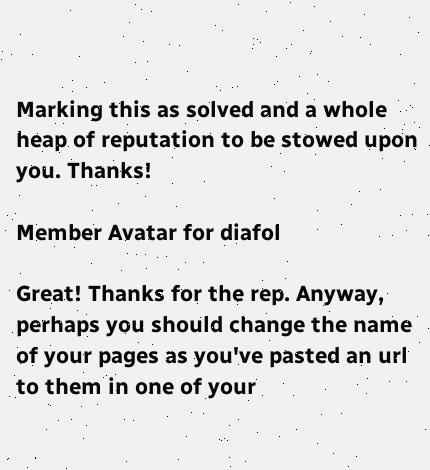Marking this as solved and a whole heap of reputation to be stowed upon you. Thanks!

Member Avatar for diafol

Great! Thanks for the rep. Anyway, perhaps you should change the name of your pages as you've pasted an url to them in one of your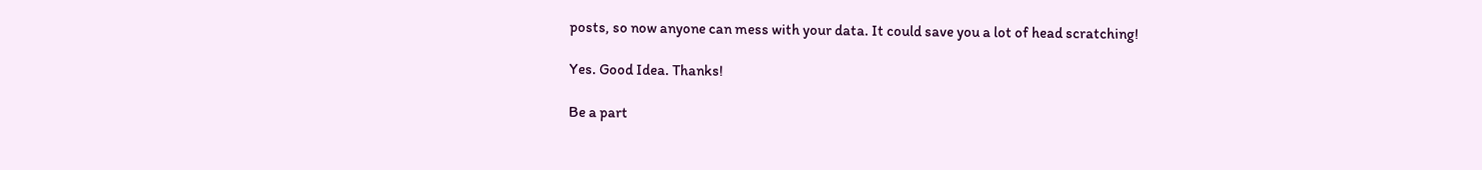posts, so now anyone can mess with your data. It could save you a lot of head scratching!

Yes. Good Idea. Thanks!

Be a part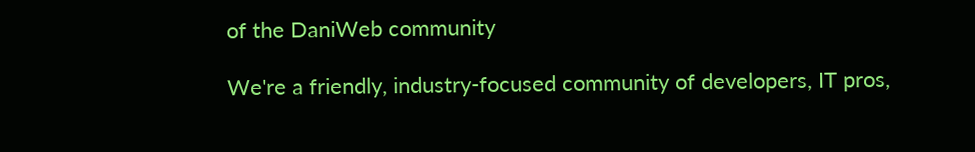of the DaniWeb community

We're a friendly, industry-focused community of developers, IT pros,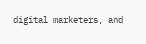digital marketers, and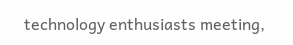technology enthusiasts meeting,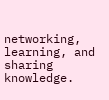networking, learning, and sharing knowledge.